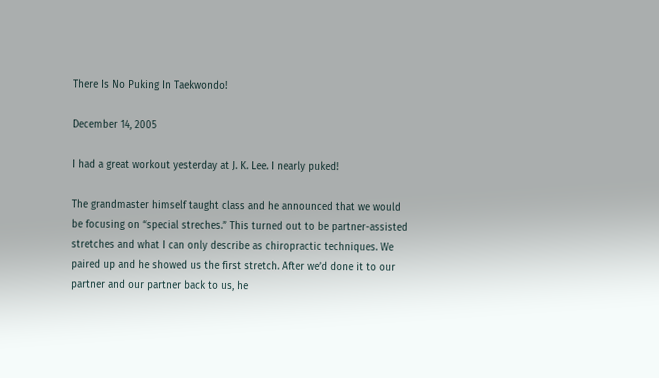There Is No Puking In Taekwondo!

December 14, 2005

I had a great workout yesterday at J. K. Lee. I nearly puked!

The grandmaster himself taught class and he announced that we would be focusing on “special streches.” This turned out to be partner-assisted stretches and what I can only describe as chiropractic techniques. We paired up and he showed us the first stretch. After we’d done it to our partner and our partner back to us, he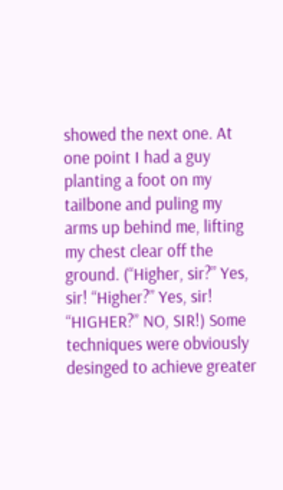showed the next one. At one point I had a guy planting a foot on my tailbone and puling my arms up behind me, lifting my chest clear off the ground. (“Higher, sir?” Yes, sir! “Higher?” Yes, sir! “HIGHER?” NO, SIR!) Some techniques were obviously desinged to achieve greater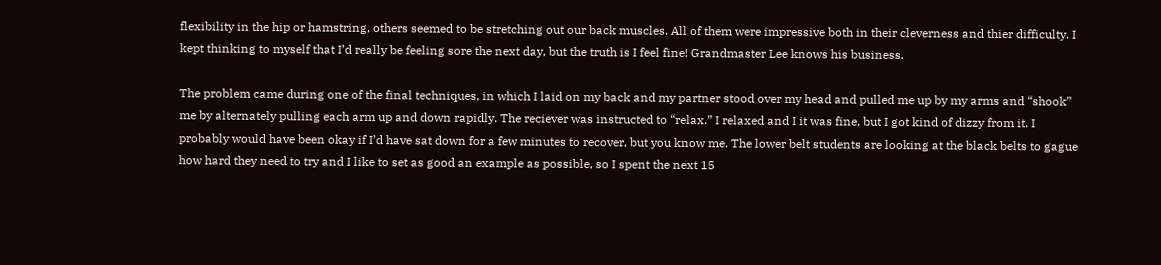flexibility in the hip or hamstring, others seemed to be stretching out our back muscles. All of them were impressive both in their cleverness and thier difficulty. I kept thinking to myself that I’d really be feeling sore the next day, but the truth is I feel fine! Grandmaster Lee knows his business.

The problem came during one of the final techniques, in which I laid on my back and my partner stood over my head and pulled me up by my arms and “shook” me by alternately pulling each arm up and down rapidly. The reciever was instructed to “relax.” I relaxed and I it was fine, but I got kind of dizzy from it. I probably would have been okay if I’d have sat down for a few minutes to recover, but you know me. The lower belt students are looking at the black belts to gague how hard they need to try and I like to set as good an example as possible, so I spent the next 15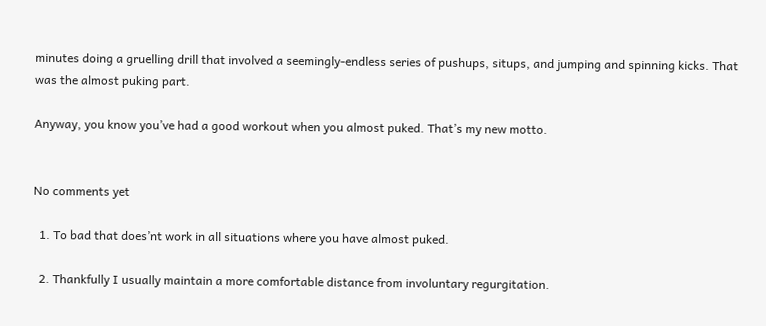minutes doing a gruelling drill that involved a seemingly-endless series of pushups, situps, and jumping and spinning kicks. That was the almost puking part.

Anyway, you know you’ve had a good workout when you almost puked. That’s my new motto.


No comments yet

  1. To bad that does’nt work in all situations where you have almost puked.

  2. Thankfully I usually maintain a more comfortable distance from involuntary regurgitation.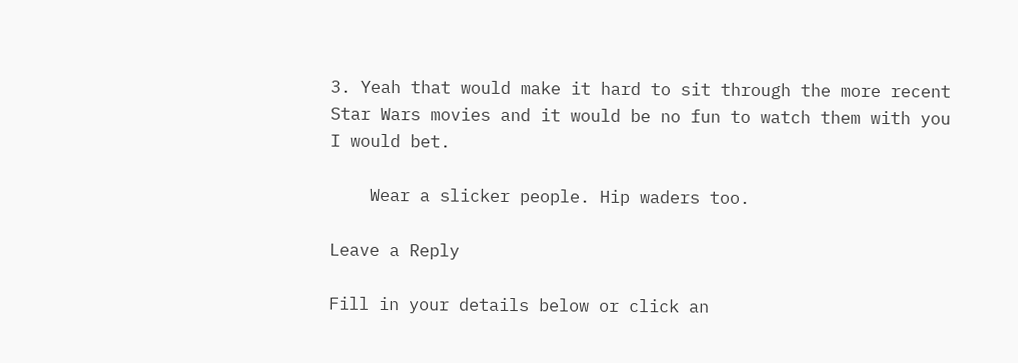3. Yeah that would make it hard to sit through the more recent Star Wars movies and it would be no fun to watch them with you I would bet.

    Wear a slicker people. Hip waders too.

Leave a Reply

Fill in your details below or click an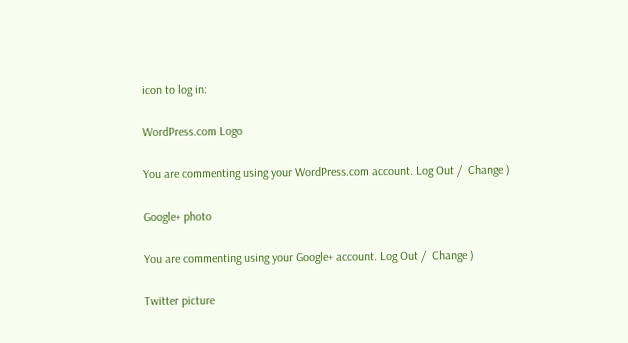icon to log in:

WordPress.com Logo

You are commenting using your WordPress.com account. Log Out /  Change )

Google+ photo

You are commenting using your Google+ account. Log Out /  Change )

Twitter picture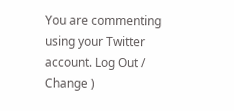You are commenting using your Twitter account. Log Out /  Change )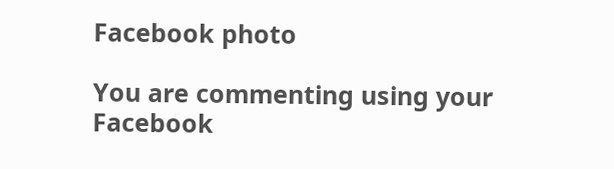Facebook photo

You are commenting using your Facebook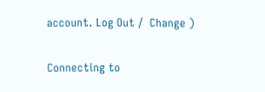account. Log Out /  Change )


Connecting to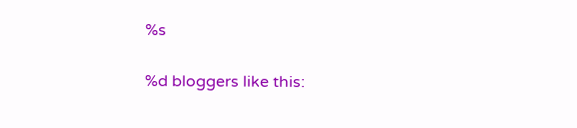%s

%d bloggers like this: